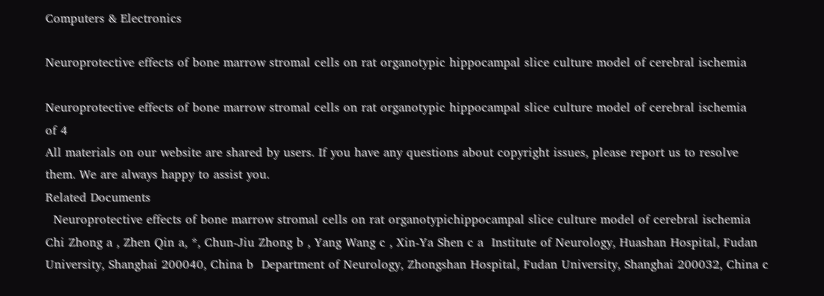Computers & Electronics

Neuroprotective effects of bone marrow stromal cells on rat organotypic hippocampal slice culture model of cerebral ischemia

Neuroprotective effects of bone marrow stromal cells on rat organotypic hippocampal slice culture model of cerebral ischemia
of 4
All materials on our website are shared by users. If you have any questions about copyright issues, please report us to resolve them. We are always happy to assist you.
Related Documents
  Neuroprotective effects of bone marrow stromal cells on rat organotypichippocampal slice culture model of cerebral ischemia Chi Zhong a , Zhen Qin a, *, Chun-Jiu Zhong b , Yang Wang c , Xin-Ya Shen c a  Institute of Neurology, Huashan Hospital, Fudan University, Shanghai 200040, China b  Department of Neurology, Zhongshan Hospital, Fudan University, Shanghai 200032, China c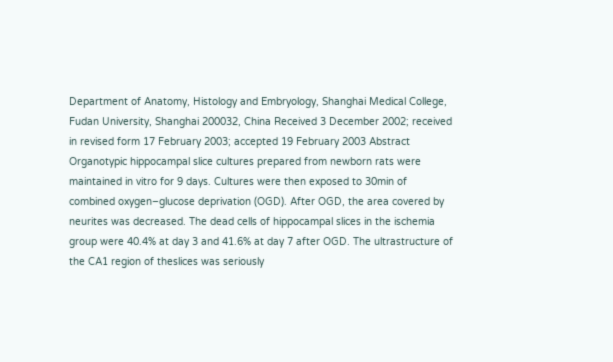Department of Anatomy, Histology and Embryology, Shanghai Medical College, Fudan University, Shanghai 200032, China Received 3 December 2002; received in revised form 17 February 2003; accepted 19 February 2003 Abstract Organotypic hippocampal slice cultures prepared from newborn rats were maintained in vitro for 9 days. Cultures were then exposed to 30min of combined oxygen–glucose deprivation (OGD). After OGD, the area covered by neurites was decreased. The dead cells of hippocampal slices in the ischemia group were 40.4% at day 3 and 41.6% at day 7 after OGD. The ultrastructure of the CA1 region of theslices was seriously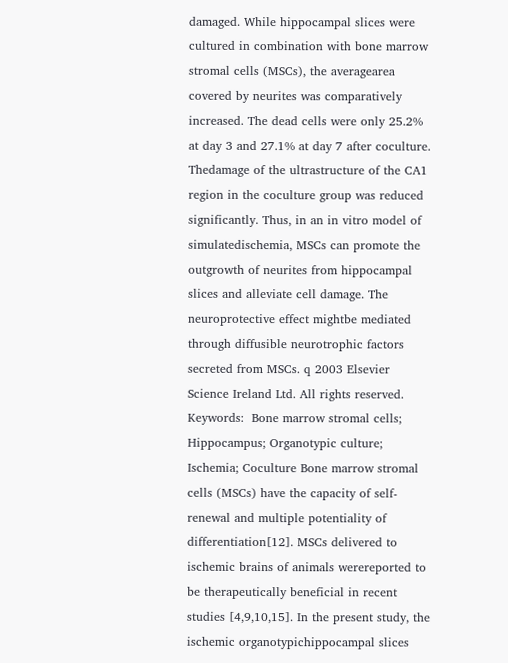damaged. While hippocampal slices were cultured in combination with bone marrow stromal cells (MSCs), the averagearea covered by neurites was comparatively increased. The dead cells were only 25.2% at day 3 and 27.1% at day 7 after coculture. Thedamage of the ultrastructure of the CA1 region in the coculture group was reduced significantly. Thus, in an in vitro model of simulatedischemia, MSCs can promote the outgrowth of neurites from hippocampal slices and alleviate cell damage. The neuroprotective effect mightbe mediated through diffusible neurotrophic factors secreted from MSCs. q 2003 Elsevier Science Ireland Ltd. All rights reserved. Keywords:  Bone marrow stromal cells; Hippocampus; Organotypic culture; Ischemia; Coculture Bone marrow stromal cells (MSCs) have the capacity of self-renewal and multiple potentiality of differentiation[12]. MSCs delivered to ischemic brains of animals werereported to be therapeutically beneficial in recent studies [4,9,10,15]. In the present study, the ischemic organotypichippocampal slices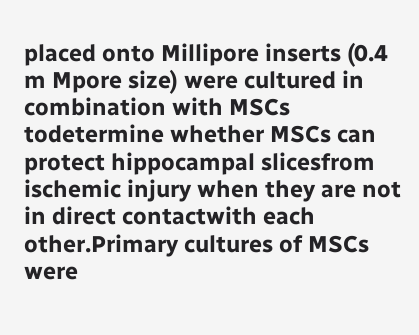placed onto Millipore inserts (0.4  m Mpore size) were cultured in combination with MSCs todetermine whether MSCs can protect hippocampal slicesfrom ischemic injury when they are not in direct contactwith each other.Primary cultures of MSCs were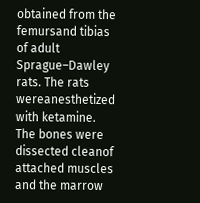obtained from the femursand tibias of adult Sprague–Dawley rats. The rats wereanesthetized with ketamine. The bones were dissected cleanof attached muscles and the marrow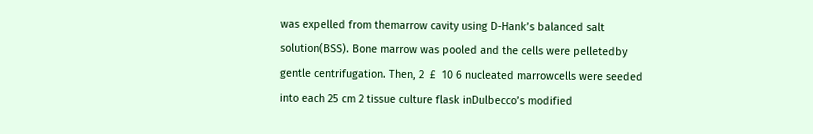was expelled from themarrow cavity using D-Hank’s balanced salt solution(BSS). Bone marrow was pooled and the cells were pelletedby gentle centrifugation. Then, 2  £  10 6 nucleated marrowcells were seeded into each 25 cm 2 tissue culture flask inDulbecco’s modified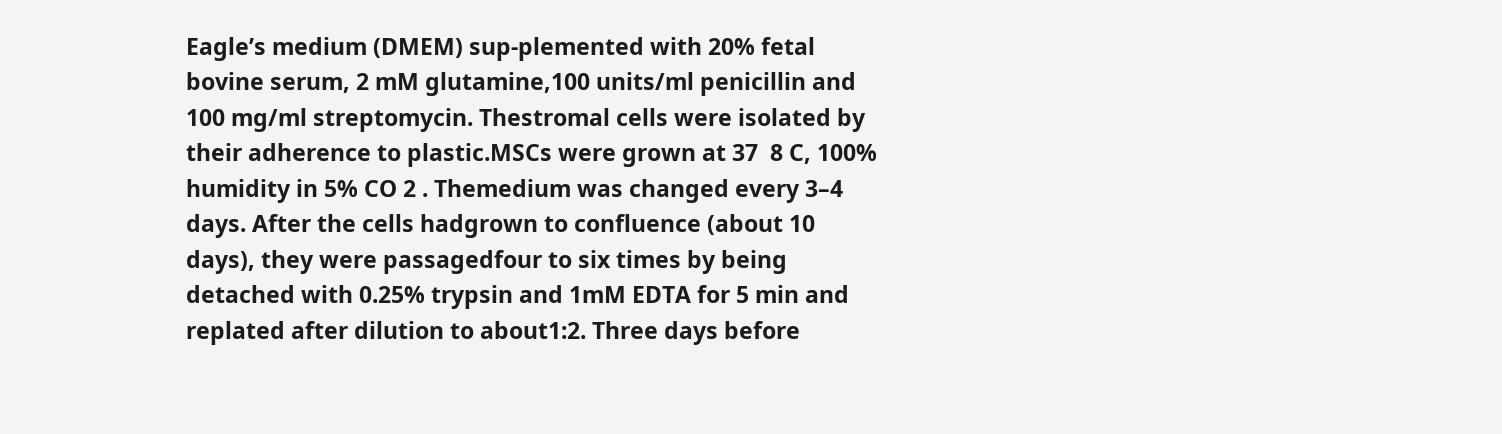Eagle’s medium (DMEM) sup-plemented with 20% fetal bovine serum, 2 mM glutamine,100 units/ml penicillin and 100 mg/ml streptomycin. Thestromal cells were isolated by their adherence to plastic.MSCs were grown at 37  8 C, 100% humidity in 5% CO 2 . Themedium was changed every 3–4 days. After the cells hadgrown to confluence (about 10 days), they were passagedfour to six times by being detached with 0.25% trypsin and 1mM EDTA for 5 min and replated after dilution to about1:2. Three days before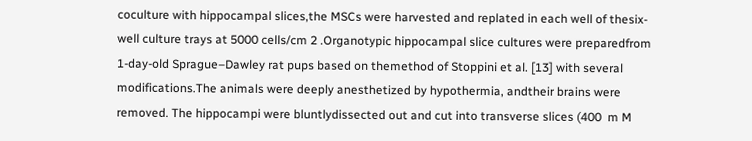coculture with hippocampal slices,the MSCs were harvested and replated in each well of thesix-well culture trays at 5000 cells/cm 2 .Organotypic hippocampal slice cultures were preparedfrom 1-day-old Sprague–Dawley rat pups based on themethod of Stoppini et al. [13] with several modifications.The animals were deeply anesthetized by hypothermia, andtheir brains were removed. The hippocampi were bluntlydissected out and cut into transverse slices (400  m M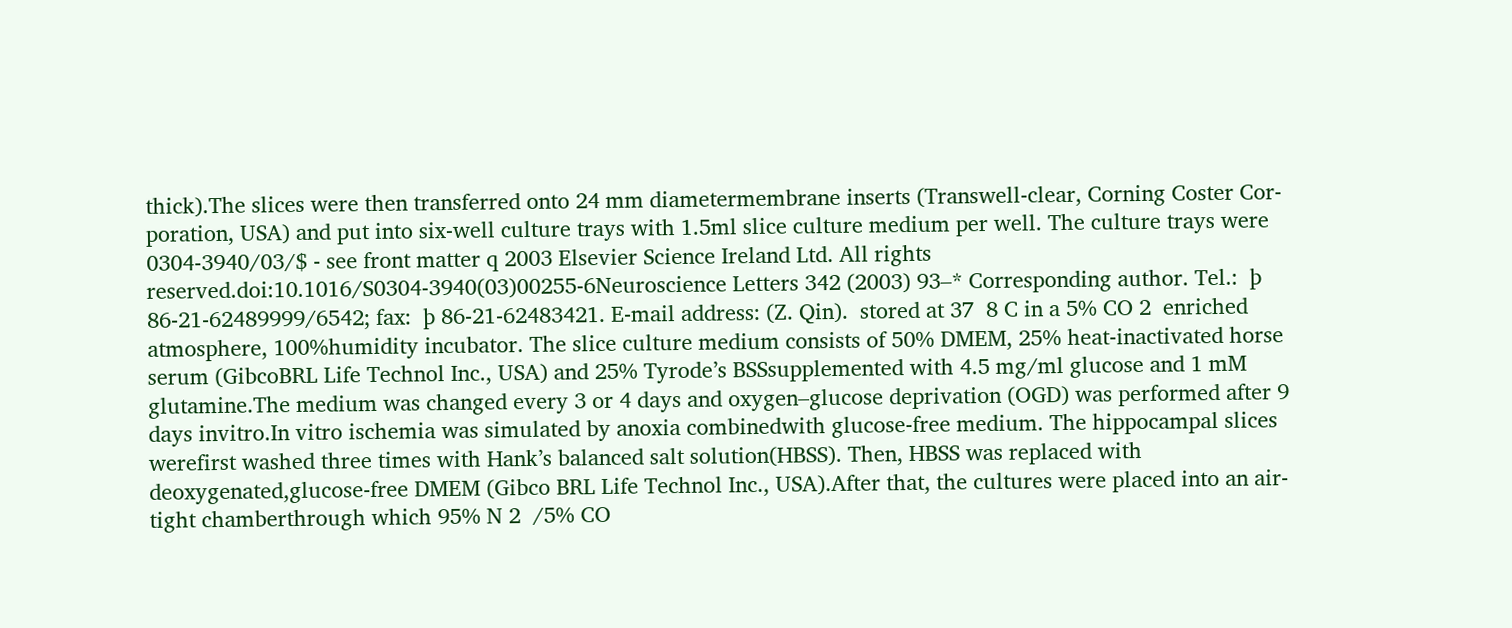thick).The slices were then transferred onto 24 mm diametermembrane inserts (Transwell-clear, Corning Coster Cor-poration, USA) and put into six-well culture trays with 1.5ml slice culture medium per well. The culture trays were 0304-3940/03/$ - see front matter q 2003 Elsevier Science Ireland Ltd. All rights reserved.doi:10.1016/S0304-3940(03)00255-6Neuroscience Letters 342 (2003) 93–* Corresponding author. Tel.:  þ 86-21-62489999/6542; fax:  þ 86-21-62483421. E-mail address: (Z. Qin).  stored at 37  8 C in a 5% CO 2  enriched atmosphere, 100%humidity incubator. The slice culture medium consists of 50% DMEM, 25% heat-inactivated horse serum (GibcoBRL Life Technol Inc., USA) and 25% Tyrode’s BSSsupplemented with 4.5 mg/ml glucose and 1 mM glutamine.The medium was changed every 3 or 4 days and oxygen–glucose deprivation (OGD) was performed after 9 days invitro.In vitro ischemia was simulated by anoxia combinedwith glucose-free medium. The hippocampal slices werefirst washed three times with Hank’s balanced salt solution(HBSS). Then, HBSS was replaced with deoxygenated,glucose-free DMEM (Gibco BRL Life Technol Inc., USA).After that, the cultures were placed into an air-tight chamberthrough which 95% N 2  /5% CO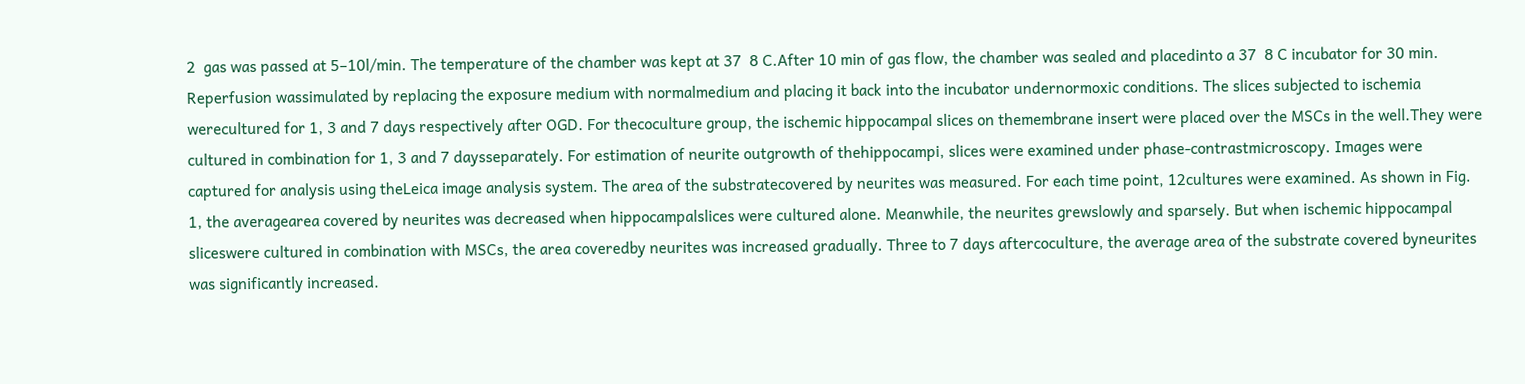2  gas was passed at 5–10l/min. The temperature of the chamber was kept at 37  8 C.After 10 min of gas flow, the chamber was sealed and placedinto a 37  8 C incubator for 30 min. Reperfusion wassimulated by replacing the exposure medium with normalmedium and placing it back into the incubator undernormoxic conditions. The slices subjected to ischemia werecultured for 1, 3 and 7 days respectively after OGD. For thecoculture group, the ischemic hippocampal slices on themembrane insert were placed over the MSCs in the well.They were cultured in combination for 1, 3 and 7 daysseparately. For estimation of neurite outgrowth of thehippocampi, slices were examined under phase-contrastmicroscopy. Images were captured for analysis using theLeica image analysis system. The area of the substratecovered by neurites was measured. For each time point, 12cultures were examined. As shown in Fig. 1, the averagearea covered by neurites was decreased when hippocampalslices were cultured alone. Meanwhile, the neurites grewslowly and sparsely. But when ischemic hippocampal sliceswere cultured in combination with MSCs, the area coveredby neurites was increased gradually. Three to 7 days aftercoculture, the average area of the substrate covered byneurites was significantly increased.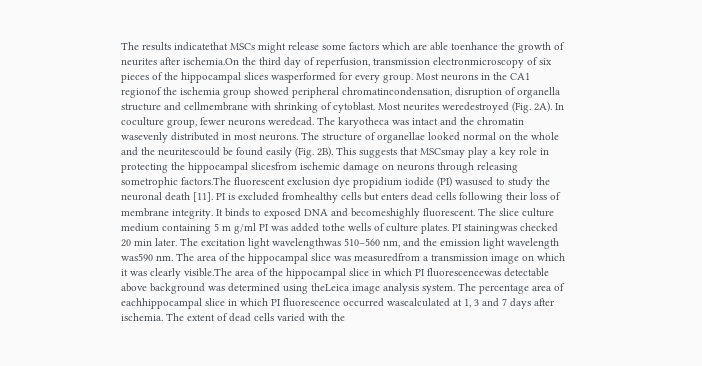The results indicatethat MSCs might release some factors which are able toenhance the growth of neurites after ischemia.On the third day of reperfusion, transmission electronmicroscopy of six pieces of the hippocampal slices wasperformed for every group. Most neurons in the CA1 regionof the ischemia group showed peripheral chromatincondensation, disruption of organella structure and cellmembrane with shrinking of cytoblast. Most neurites weredestroyed (Fig. 2A). In coculture group, fewer neurons weredead. The karyotheca was intact and the chromatin wasevenly distributed in most neurons. The structure of organellae looked normal on the whole and the neuritescould be found easily (Fig. 2B). This suggests that MSCsmay play a key role in protecting the hippocampal slicesfrom ischemic damage on neurons through releasing sometrophic factors.The fluorescent exclusion dye propidium iodide (PI) wasused to study the neuronal death [11]. PI is excluded fromhealthy cells but enters dead cells following their loss of membrane integrity. It binds to exposed DNA and becomeshighly fluorescent. The slice culture medium containing 5 m g/ml PI was added tothe wells of culture plates. PI stainingwas checked 20 min later. The excitation light wavelengthwas 510–560 nm, and the emission light wavelength was590 nm. The area of the hippocampal slice was measuredfrom a transmission image on which it was clearly visible.The area of the hippocampal slice in which PI fluorescencewas detectable above background was determined using theLeica image analysis system. The percentage area of eachhippocampal slice in which PI fluorescence occurred wascalculated at 1, 3 and 7 days after ischemia. The extent of dead cells varied with the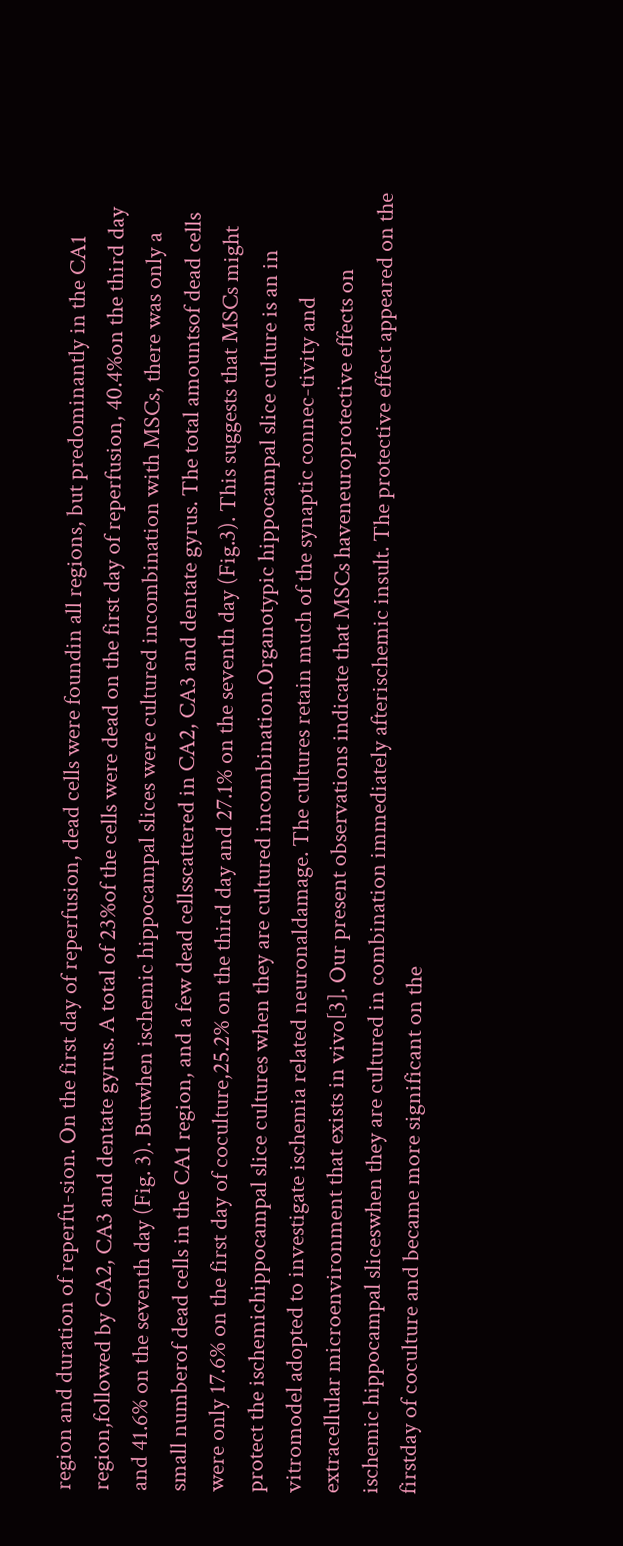region and duration of reperfu-sion. On the first day of reperfusion, dead cells were foundin all regions, but predominantly in the CA1 region,followed by CA2, CA3 and dentate gyrus. A total of 23%of the cells were dead on the first day of reperfusion, 40.4%on the third day and 41.6% on the seventh day (Fig. 3). Butwhen ischemic hippocampal slices were cultured incombination with MSCs, there was only a small numberof dead cells in the CA1 region, and a few dead cellsscattered in CA2, CA3 and dentate gyrus. The total amountsof dead cells were only 17.6% on the first day of coculture,25.2% on the third day and 27.1% on the seventh day (Fig.3). This suggests that MSCs might protect the ischemichippocampal slice cultures when they are cultured incombination.Organotypic hippocampal slice culture is an in vitromodel adopted to investigate ischemia related neuronaldamage. The cultures retain much of the synaptic connec-tivity and extracellular microenvironment that exists in vivo[3]. Our present observations indicate that MSCs haveneuroprotective effects on ischemic hippocampal sliceswhen they are cultured in combination immediately afterischemic insult. The protective effect appeared on the firstday of coculture and became more significant on the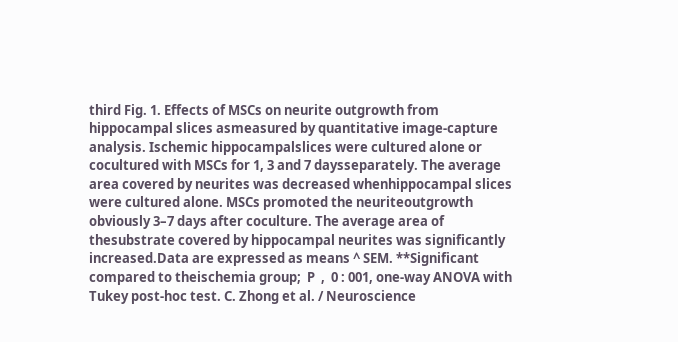third Fig. 1. Effects of MSCs on neurite outgrowth from hippocampal slices asmeasured by quantitative image-capture analysis. Ischemic hippocampalslices were cultured alone or cocultured with MSCs for 1, 3 and 7 daysseparately. The average area covered by neurites was decreased whenhippocampal slices were cultured alone. MSCs promoted the neuriteoutgrowth obviously 3–7 days after coculture. The average area of thesubstrate covered by hippocampal neurites was significantly increased.Data are expressed as means ^ SEM. **Significant compared to theischemia group;  P  ,  0 : 001, one-way ANOVA with Tukey post-hoc test. C. Zhong et al. / Neuroscience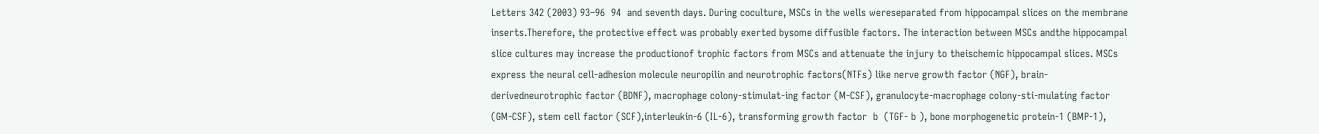Letters 342 (2003) 93–96  94  and seventh days. During coculture, MSCs in the wells wereseparated from hippocampal slices on the membrane inserts.Therefore, the protective effect was probably exerted bysome diffusible factors. The interaction between MSCs andthe hippocampal slice cultures may increase the productionof trophic factors from MSCs and attenuate the injury to theischemic hippocampal slices. MSCs express the neural cell-adhesion molecule neuropilin and neurotrophic factors(NTFs) like nerve growth factor (NGF), brain-derivedneurotrophic factor (BDNF), macrophage colony-stimulat-ing factor (M-CSF), granulocyte-macrophage colony-sti-mulating factor (GM-CSF), stem cell factor (SCF),interleukin-6 (IL-6), transforming growth factor  b  (TGF- b ), bone morphogenetic protein-1 (BMP-1),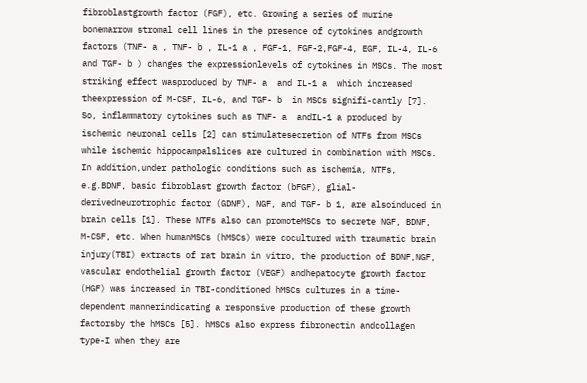fibroblastgrowth factor (FGF), etc. Growing a series of murine bonemarrow stromal cell lines in the presence of cytokines andgrowth factors (TNF- a , TNF- b , IL-1 a , FGF-1, FGF-2,FGF-4, EGF, IL-4, IL-6 and TGF- b ) changes the expressionlevels of cytokines in MSCs. The most striking effect wasproduced by TNF- a  and IL-1 a  which increased theexpression of M-CSF, IL-6, and TGF- b  in MSCs signifi-cantly [7]. So, inflammatory cytokines such as TNF- a  andIL-1 a produced by ischemic neuronal cells [2] can stimulatesecretion of NTFs from MSCs while ischemic hippocampalslices are cultured in combination with MSCs. In addition,under pathologic conditions such as ischemia, NTFs, e.g.BDNF, basic fibroblast growth factor (bFGF), glial-derivedneurotrophic factor (GDNF), NGF, and TGF- b 1, are alsoinduced in brain cells [1]. These NTFs also can promoteMSCs to secrete NGF, BDNF, M-CSF, etc. When humanMSCs (hMSCs) were cocultured with traumatic brain injury(TBI) extracts of rat brain in vitro, the production of BDNF,NGF, vascular endothelial growth factor (VEGF) andhepatocyte growth factor (HGF) was increased in TBI-conditioned hMSCs cultures in a time-dependent mannerindicating a responsive production of these growth factorsby the hMSCs [5]. hMSCs also express fibronectin andcollagen type-I when they are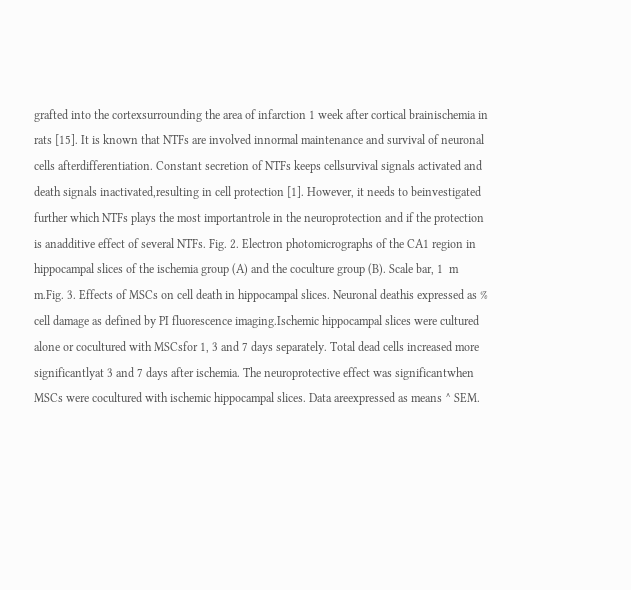grafted into the cortexsurrounding the area of infarction 1 week after cortical brainischemia in rats [15]. It is known that NTFs are involved innormal maintenance and survival of neuronal cells afterdifferentiation. Constant secretion of NTFs keeps cellsurvival signals activated and death signals inactivated,resulting in cell protection [1]. However, it needs to beinvestigated further which NTFs plays the most importantrole in the neuroprotection and if the protection is anadditive effect of several NTFs. Fig. 2. Electron photomicrographs of the CA1 region in hippocampal slices of the ischemia group (A) and the coculture group (B). Scale bar, 1  m m.Fig. 3. Effects of MSCs on cell death in hippocampal slices. Neuronal deathis expressed as % cell damage as defined by PI fluorescence imaging.Ischemic hippocampal slices were cultured alone or cocultured with MSCsfor 1, 3 and 7 days separately. Total dead cells increased more significantlyat 3 and 7 days after ischemia. The neuroprotective effect was significantwhen MSCs were cocultured with ischemic hippocampal slices. Data areexpressed as means ^ SEM.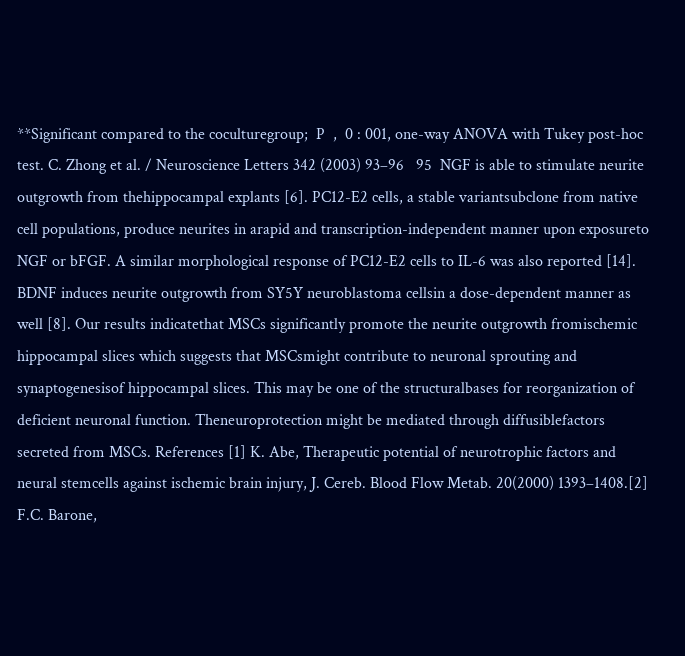**Significant compared to the coculturegroup;  P  ,  0 : 001, one-way ANOVA with Tukey post-hoc test. C. Zhong et al. / Neuroscience Letters 342 (2003) 93–96   95  NGF is able to stimulate neurite outgrowth from thehippocampal explants [6]. PC12-E2 cells, a stable variantsubclone from native cell populations, produce neurites in arapid and transcription-independent manner upon exposureto NGF or bFGF. A similar morphological response of PC12-E2 cells to IL-6 was also reported [14]. BDNF induces neurite outgrowth from SY5Y neuroblastoma cellsin a dose-dependent manner as well [8]. Our results indicatethat MSCs significantly promote the neurite outgrowth fromischemic hippocampal slices which suggests that MSCsmight contribute to neuronal sprouting and synaptogenesisof hippocampal slices. This may be one of the structuralbases for reorganization of deficient neuronal function. Theneuroprotection might be mediated through diffusiblefactors secreted from MSCs. References [1] K. Abe, Therapeutic potential of neurotrophic factors and neural stemcells against ischemic brain injury, J. Cereb. Blood Flow Metab. 20(2000) 1393–1408.[2] F.C. Barone,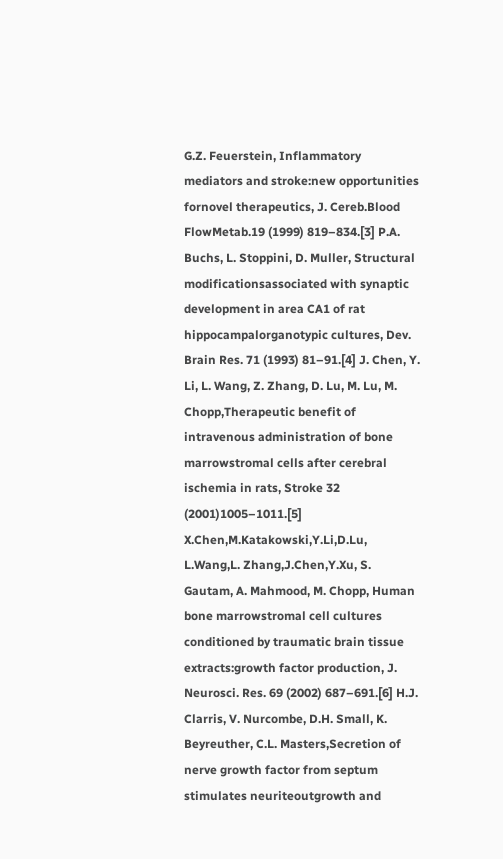G.Z. Feuerstein, Inflammatory mediators and stroke:new opportunities fornovel therapeutics, J. Cereb.Blood FlowMetab.19 (1999) 819–834.[3] P.A. Buchs, L. Stoppini, D. Muller, Structural modificationsassociated with synaptic development in area CA1 of rat hippocampalorganotypic cultures, Dev. Brain Res. 71 (1993) 81–91.[4] J. Chen, Y. Li, L. Wang, Z. Zhang, D. Lu, M. Lu, M. Chopp,Therapeutic benefit of intravenous administration of bone marrowstromal cells after cerebral ischemia in rats, Stroke 32 (2001)1005–1011.[5] X.Chen,M.Katakowski,Y.Li,D.Lu, L.Wang,L. Zhang,J.Chen,Y.Xu, S. Gautam, A. Mahmood, M. Chopp, Human bone marrowstromal cell cultures conditioned by traumatic brain tissue extracts:growth factor production, J. Neurosci. Res. 69 (2002) 687–691.[6] H.J. Clarris, V. Nurcombe, D.H. Small, K. Beyreuther, C.L. Masters,Secretion of nerve growth factor from septum stimulates neuriteoutgrowth and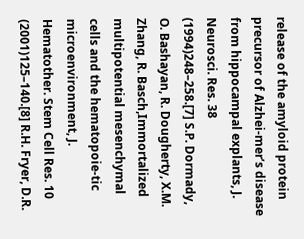release of the amyloid protein precursor of Alzhei-mer’s disease from hippocampal explants, J. Neurosci. Res. 38 (1994)248–258.[7] S.P. Dormady, O. Bashayan, R. Dougherty, X.M. Zhang, R. Basch,Immortalized multipotential mesenchymal cells and the hematopoie-tic microenvironment, J. Hematother. Stem Cell Res. 10 (2001)125–140.[8] R.H. Fryer, D.R.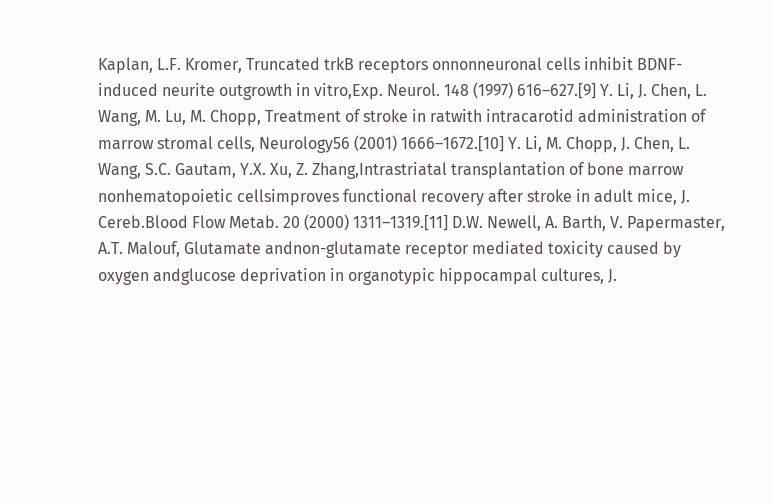Kaplan, L.F. Kromer, Truncated trkB receptors onnonneuronal cells inhibit BDNF-induced neurite outgrowth in vitro,Exp. Neurol. 148 (1997) 616–627.[9] Y. Li, J. Chen, L. Wang, M. Lu, M. Chopp, Treatment of stroke in ratwith intracarotid administration of marrow stromal cells, Neurology56 (2001) 1666–1672.[10] Y. Li, M. Chopp, J. Chen, L. Wang, S.C. Gautam, Y.X. Xu, Z. Zhang,Intrastriatal transplantation of bone marrow nonhematopoietic cellsimproves functional recovery after stroke in adult mice, J. Cereb.Blood Flow Metab. 20 (2000) 1311–1319.[11] D.W. Newell, A. Barth, V. Papermaster, A.T. Malouf, Glutamate andnon-glutamate receptor mediated toxicity caused by oxygen andglucose deprivation in organotypic hippocampal cultures, J.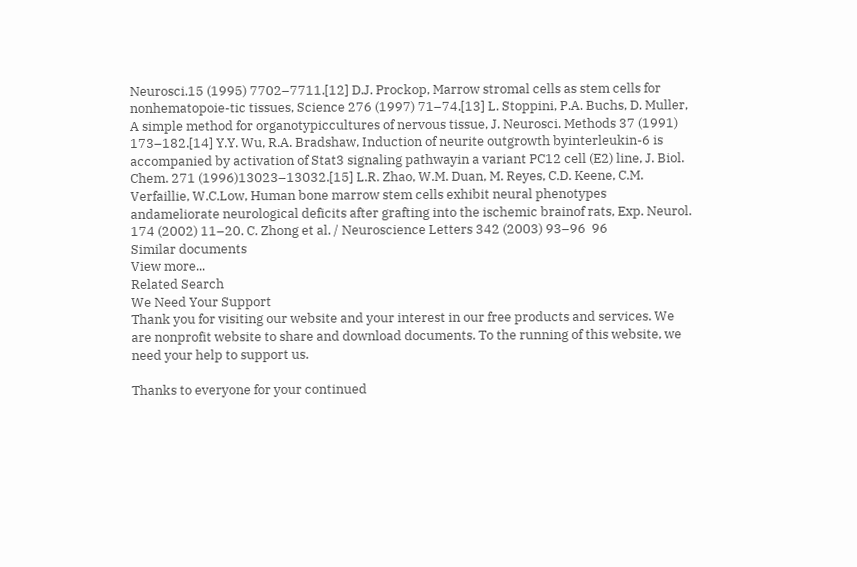Neurosci.15 (1995) 7702–7711.[12] D.J. Prockop, Marrow stromal cells as stem cells for nonhematopoie-tic tissues, Science 276 (1997) 71–74.[13] L. Stoppini, P.A. Buchs, D. Muller, A simple method for organotypiccultures of nervous tissue, J. Neurosci. Methods 37 (1991) 173–182.[14] Y.Y. Wu, R.A. Bradshaw, Induction of neurite outgrowth byinterleukin-6 is accompanied by activation of Stat3 signaling pathwayin a variant PC12 cell (E2) line, J. Biol. Chem. 271 (1996)13023–13032.[15] L.R. Zhao, W.M. Duan, M. Reyes, C.D. Keene, C.M. Verfaillie, W.C.Low, Human bone marrow stem cells exhibit neural phenotypes andameliorate neurological deficits after grafting into the ischemic brainof rats, Exp. Neurol. 174 (2002) 11–20. C. Zhong et al. / Neuroscience Letters 342 (2003) 93–96  96
Similar documents
View more...
Related Search
We Need Your Support
Thank you for visiting our website and your interest in our free products and services. We are nonprofit website to share and download documents. To the running of this website, we need your help to support us.

Thanks to everyone for your continued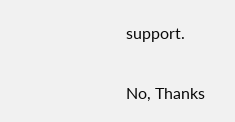support.

No, Thanks